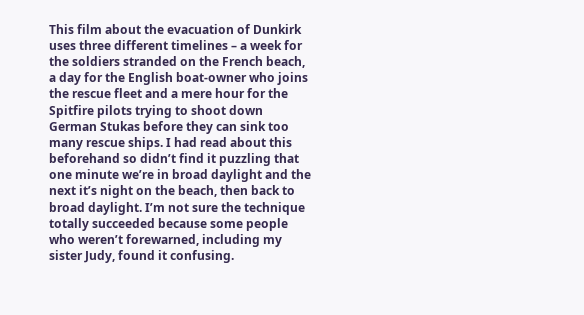This film about the evacuation of Dunkirk uses three different timelines – a week for the soldiers stranded on the French beach, a day for the English boat-owner who joins the rescue fleet and a mere hour for the Spitfire pilots trying to shoot down German Stukas before they can sink too many rescue ships. I had read about this beforehand so didn’t find it puzzling that one minute we’re in broad daylight and the next it’s night on the beach, then back to broad daylight. I’m not sure the technique totally succeeded because some people who weren’t forewarned, including my sister Judy, found it confusing.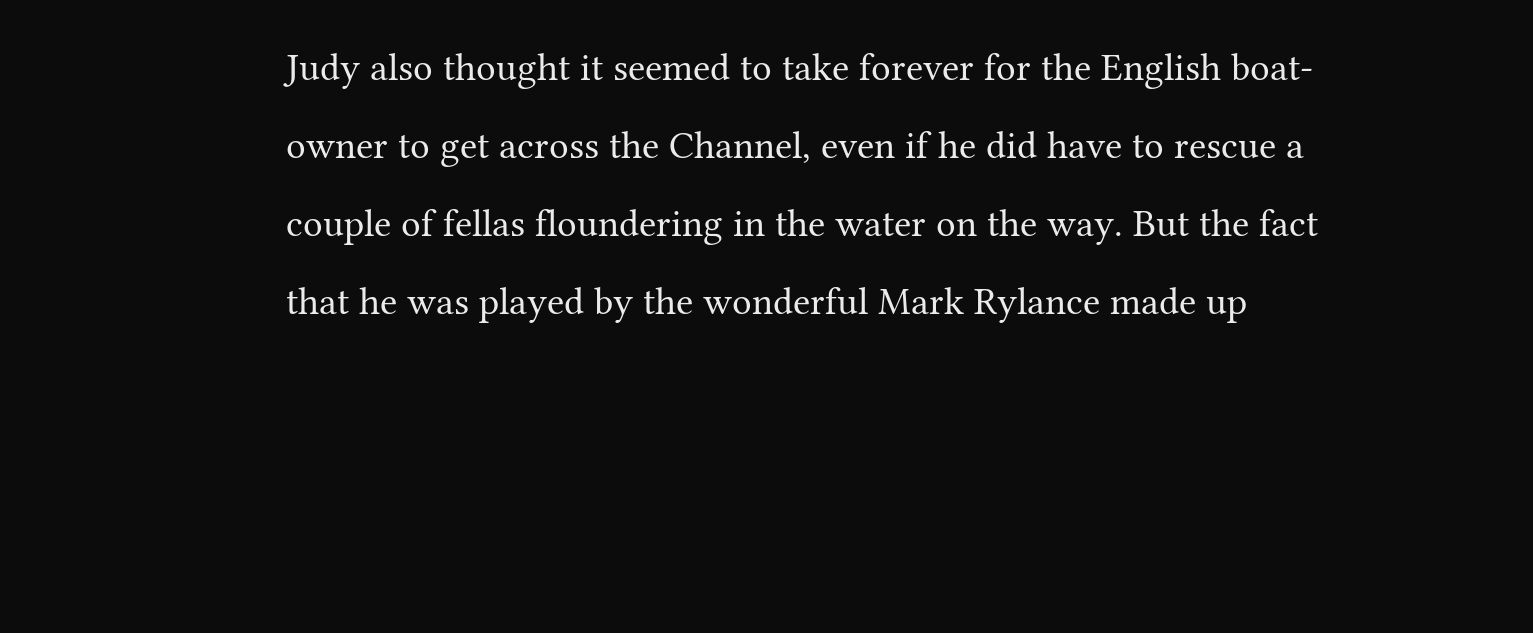Judy also thought it seemed to take forever for the English boat-owner to get across the Channel, even if he did have to rescue a couple of fellas floundering in the water on the way. But the fact that he was played by the wonderful Mark Rylance made up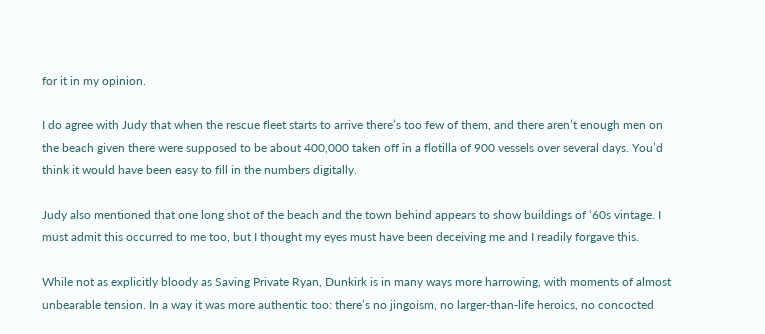for it in my opinion.

I do agree with Judy that when the rescue fleet starts to arrive there’s too few of them, and there aren’t enough men on the beach given there were supposed to be about 400,000 taken off in a flotilla of 900 vessels over several days. You’d think it would have been easy to fill in the numbers digitally.

Judy also mentioned that one long shot of the beach and the town behind appears to show buildings of ‘60s vintage. I must admit this occurred to me too, but I thought my eyes must have been deceiving me and I readily forgave this.

While not as explicitly bloody as Saving Private Ryan, Dunkirk is in many ways more harrowing, with moments of almost unbearable tension. In a way it was more authentic too: there’s no jingoism, no larger-than-life heroics, no concocted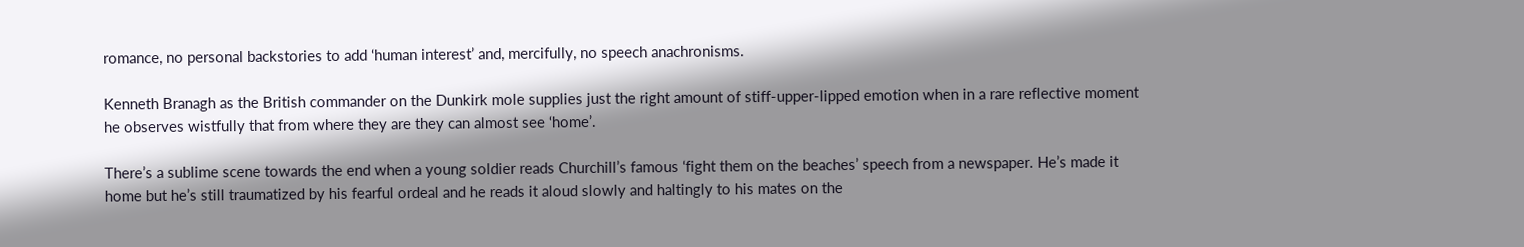romance, no personal backstories to add ‘human interest’ and, mercifully, no speech anachronisms.

Kenneth Branagh as the British commander on the Dunkirk mole supplies just the right amount of stiff-upper-lipped emotion when in a rare reflective moment he observes wistfully that from where they are they can almost see ‘home’.

There’s a sublime scene towards the end when a young soldier reads Churchill’s famous ‘fight them on the beaches’ speech from a newspaper. He’s made it home but he’s still traumatized by his fearful ordeal and he reads it aloud slowly and haltingly to his mates on the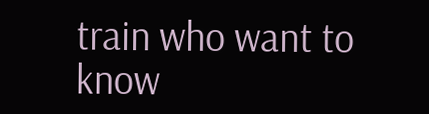train who want to know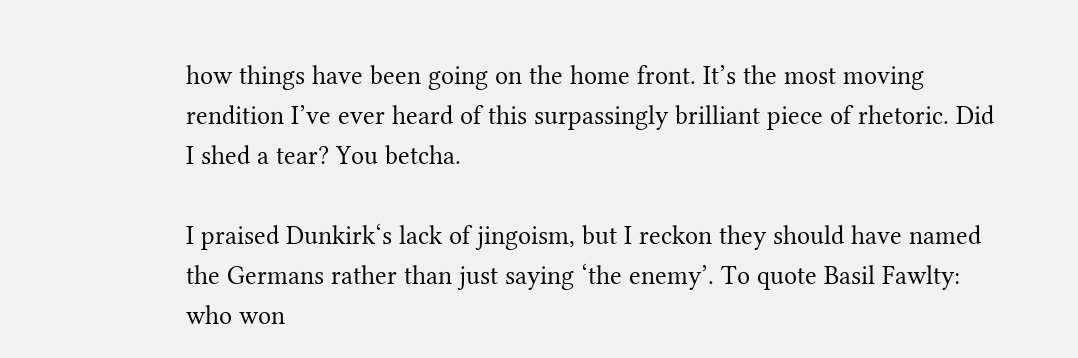how things have been going on the home front. It’s the most moving rendition I’ve ever heard of this surpassingly brilliant piece of rhetoric. Did I shed a tear? You betcha.

I praised Dunkirk‘s lack of jingoism, but I reckon they should have named the Germans rather than just saying ‘the enemy’. To quote Basil Fawlty: who won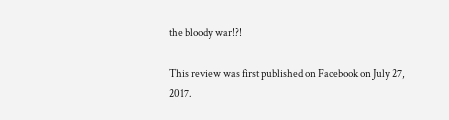the bloody war!?!

This review was first published on Facebook on July 27, 2017.